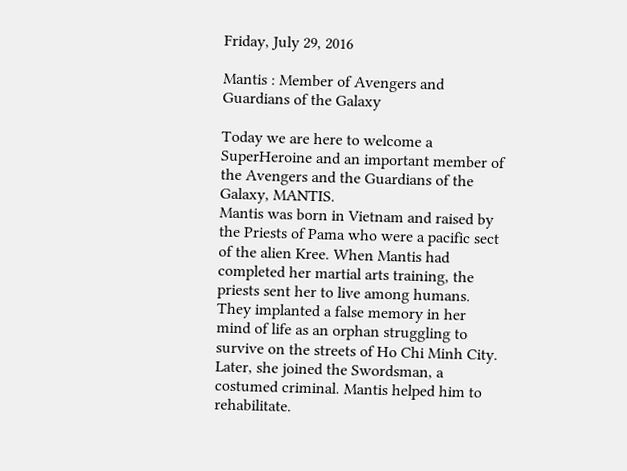Friday, July 29, 2016

Mantis : Member of Avengers and Guardians of the Galaxy

Today we are here to welcome a SuperHeroine and an important member of the Avengers and the Guardians of the Galaxy, MANTIS.
Mantis was born in Vietnam and raised by the Priests of Pama who were a pacific sect of the alien Kree. When Mantis had completed her martial arts training, the priests sent her to live among humans. They implanted a false memory in her mind of life as an orphan struggling to survive on the streets of Ho Chi Minh City. Later, she joined the Swordsman, a costumed criminal. Mantis helped him to rehabilitate.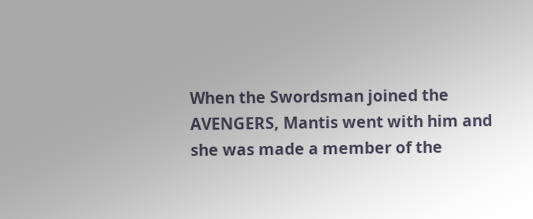When the Swordsman joined the AVENGERS, Mantis went with him and she was made a member of the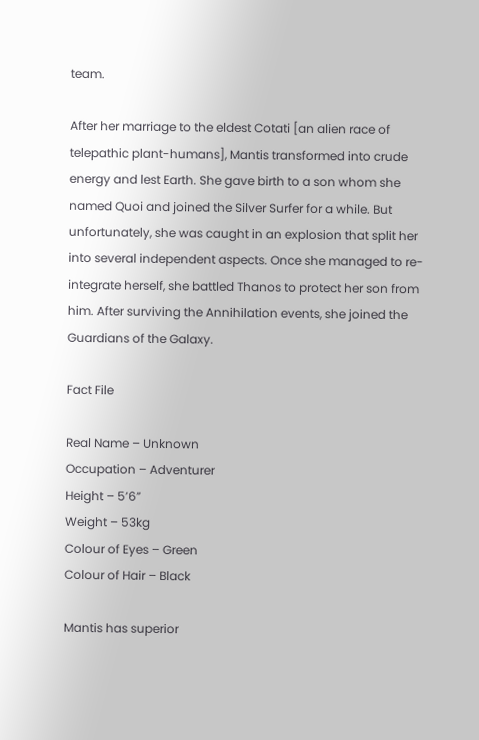team.

After her marriage to the eldest Cotati [an alien race of telepathic plant-humans], Mantis transformed into crude energy and lest Earth. She gave birth to a son whom she named Quoi and joined the Silver Surfer for a while. But unfortunately, she was caught in an explosion that split her into several independent aspects. Once she managed to re-integrate herself, she battled Thanos to protect her son from him. After surviving the Annihilation events, she joined the Guardians of the Galaxy.

Fact File

Real Name – Unknown
Occupation – Adventurer
Height – 5’6”
Weight – 53kg
Colour of Eyes – Green
Colour of Hair – Black

Mantis has superior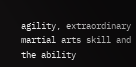agility, extraordinary martial arts skill and the ability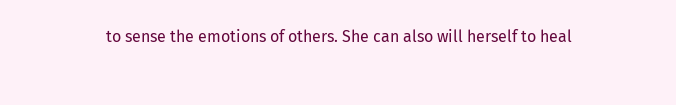to sense the emotions of others. She can also will herself to heal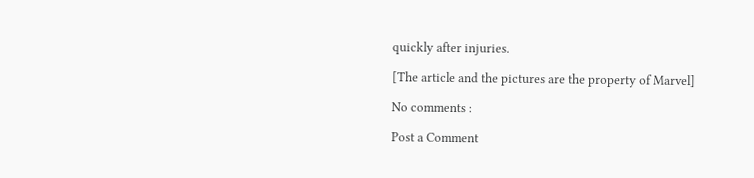quickly after injuries.

[The article and the pictures are the property of Marvel]

No comments :

Post a Comment